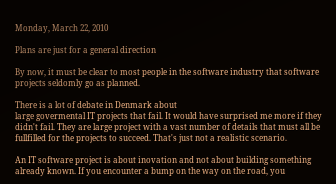Monday, March 22, 2010

Plans are just for a general direction

By now, it must be clear to most people in the software industry that software projects seldomly go as planned.

There is a lot of debate in Denmark about
large govermental IT projects that fail. It would have surprised me more if they didn't fail. They are large project with a vast number of details that must all be fullfilled for the projects to succeed. That's just not a realistic scenario.

An IT software project is about inovation and not about building something already known. If you encounter a bump on the way on the road, you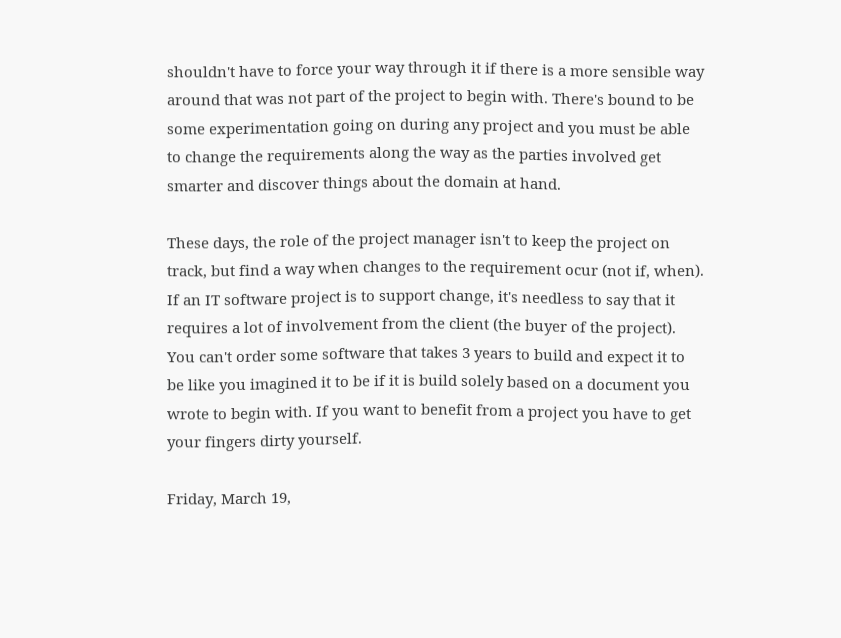shouldn't have to force your way through it if there is a more sensible way around that was not part of the project to begin with. There's bound to be some experimentation going on during any project and you must be able to change the requirements along the way as the parties involved get smarter and discover things about the domain at hand.

These days, the role of the project manager isn't to keep the project on track, but find a way when changes to the requirement ocur (not if, when).
If an IT software project is to support change, it's needless to say that it requires a lot of involvement from the client (the buyer of the project). You can't order some software that takes 3 years to build and expect it to be like you imagined it to be if it is build solely based on a document you wrote to begin with. If you want to benefit from a project you have to get your fingers dirty yourself.

Friday, March 19,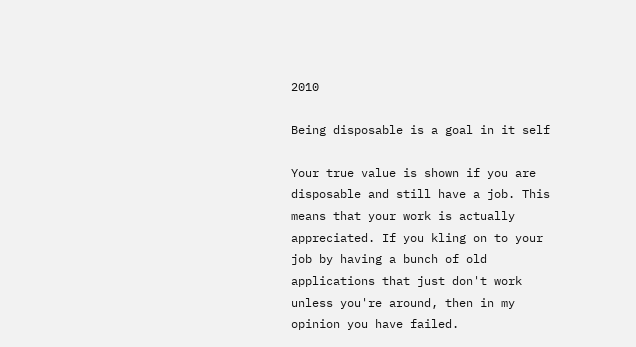2010

Being disposable is a goal in it self

Your true value is shown if you are disposable and still have a job. This means that your work is actually appreciated. If you kling on to your job by having a bunch of old applications that just don't work unless you're around, then in my opinion you have failed.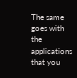The same goes with the applications that you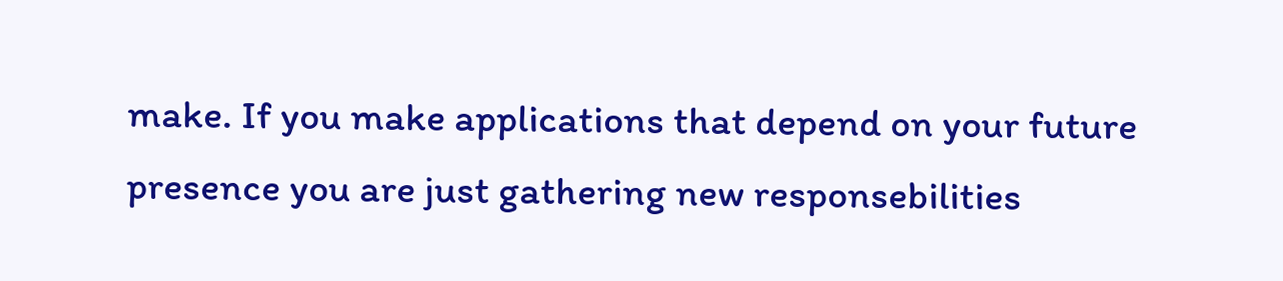make. If you make applications that depend on your future presence you are just gathering new responsebilities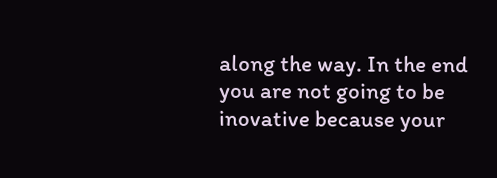along the way. In the end you are not going to be inovative because your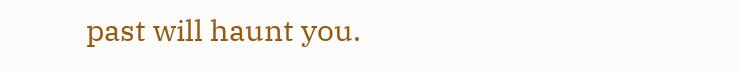past will haunt you.